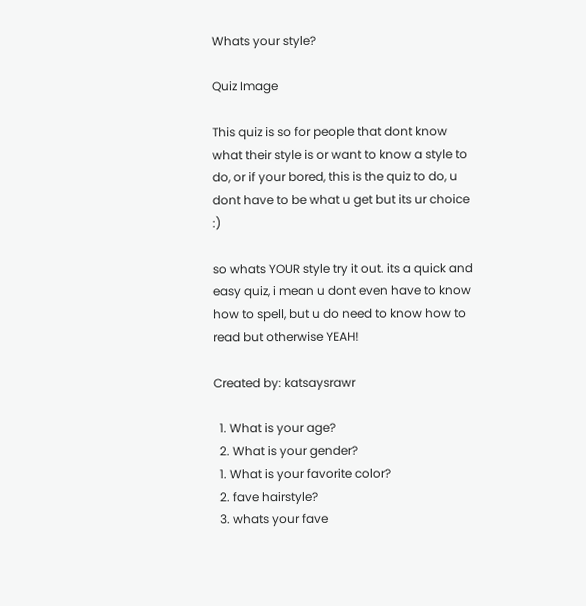Whats your style?

Quiz Image

This quiz is so for people that dont know what their style is or want to know a style to do, or if your bored, this is the quiz to do, u dont have to be what u get but its ur choice :)

so whats YOUR style try it out. its a quick and easy quiz, i mean u dont even have to know how to spell, but u do need to know how to read but otherwise YEAH!

Created by: katsaysrawr

  1. What is your age?
  2. What is your gender?
  1. What is your favorite color?
  2. fave hairstyle?
  3. whats your fave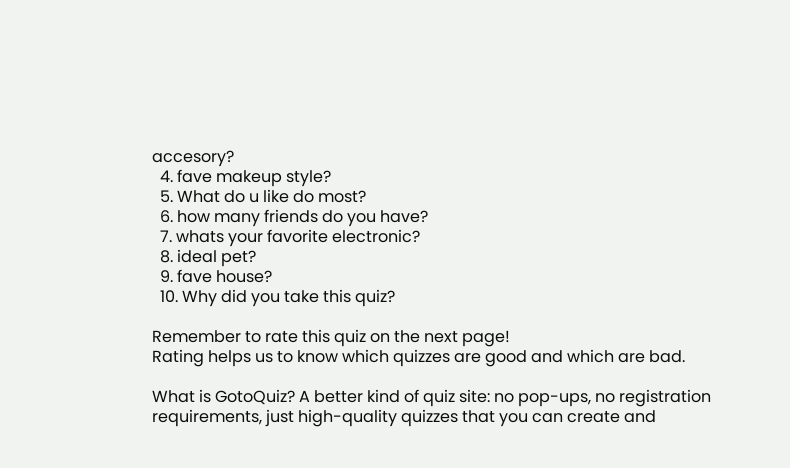accesory?
  4. fave makeup style?
  5. What do u like do most?
  6. how many friends do you have?
  7. whats your favorite electronic?
  8. ideal pet?
  9. fave house?
  10. Why did you take this quiz?

Remember to rate this quiz on the next page!
Rating helps us to know which quizzes are good and which are bad.

What is GotoQuiz? A better kind of quiz site: no pop-ups, no registration requirements, just high-quality quizzes that you can create and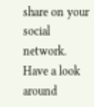share on your social network. Have a look around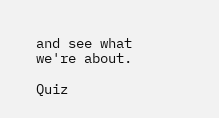and see what we're about.

Quiz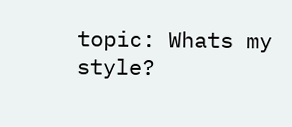topic: Whats my style?